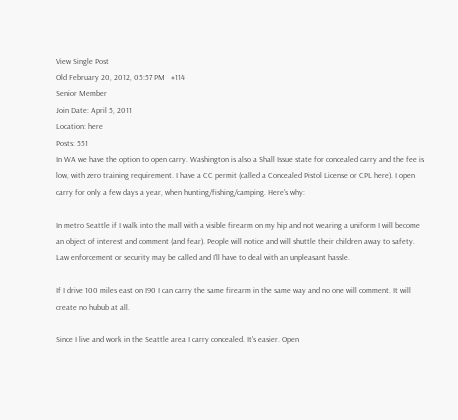View Single Post
Old February 20, 2012, 05:57 PM   #114
Senior Member
Join Date: April 5, 2011
Location: here
Posts: 551
In WA we have the option to open carry. Washington is also a Shall Issue state for concealed carry and the fee is low, with zero training requirement. I have a CC permit (called a Concealed Pistol License or CPL here). I open carry for only a few days a year, when hunting/fishing/camping. Here's why:

In metro Seattle if I walk into the mall with a visible firearm on my hip and not wearing a uniform I will become an object of interest and comment (and fear). People will notice and will shuttle their children away to safety. Law enforcement or security may be called and I'll have to deal with an unpleasant hassle.

If I drive 100 miles east on I90 I can carry the same firearm in the same way and no one will comment. It will create no hubub at all.

Since I live and work in the Seattle area I carry concealed. It's easier. Open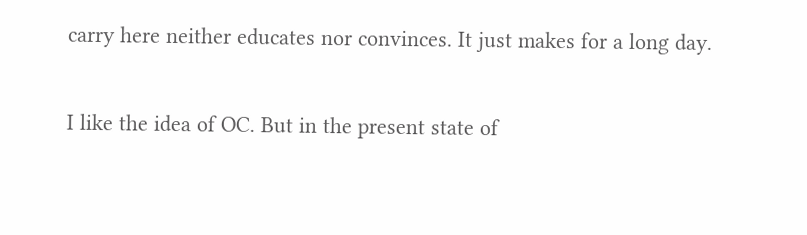carry here neither educates nor convinces. It just makes for a long day.

I like the idea of OC. But in the present state of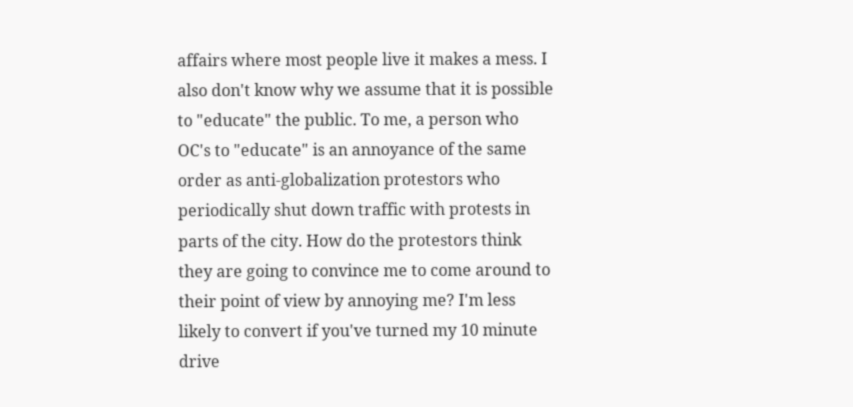affairs where most people live it makes a mess. I also don't know why we assume that it is possible to "educate" the public. To me, a person who OC's to "educate" is an annoyance of the same order as anti-globalization protestors who periodically shut down traffic with protests in parts of the city. How do the protestors think they are going to convince me to come around to their point of view by annoying me? I'm less likely to convert if you've turned my 10 minute drive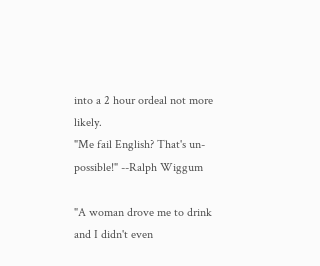into a 2 hour ordeal not more likely.
"Me fail English? That's un-possible!" --Ralph Wiggum

"A woman drove me to drink and I didn't even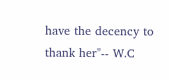have the decency to thank her"-- W.C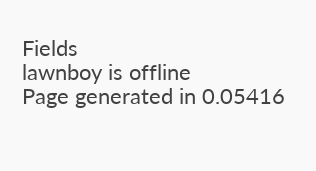Fields
lawnboy is offline
Page generated in 0.05416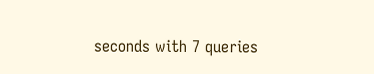seconds with 7 queries